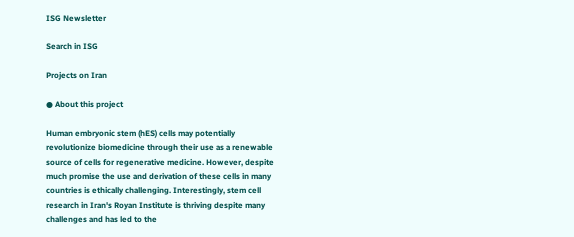ISG Newsletter

Search in ISG

Projects on Iran

● About this project

Human embryonic stem (hES) cells may potentially revolutionize biomedicine through their use as a renewable source of cells for regenerative medicine. However, despite much promise the use and derivation of these cells in many countries is ethically challenging. Interestingly, stem cell research in Iran's Royan Institute is thriving despite many challenges and has led to the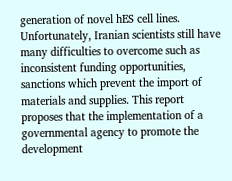generation of novel hES cell lines. Unfortunately, Iranian scientists still have many difficulties to overcome such as inconsistent funding opportunities, sanctions which prevent the import of materials and supplies. This report proposes that the implementation of a governmental agency to promote the development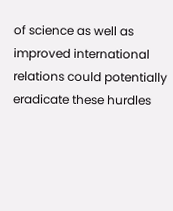of science as well as improved international relations could potentially eradicate these hurdles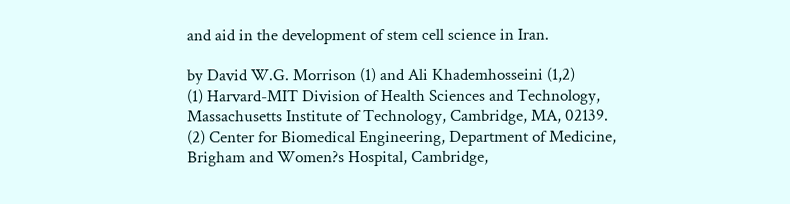and aid in the development of stem cell science in Iran.

by David W.G. Morrison (1) and Ali Khademhosseini (1,2)
(1) Harvard-MIT Division of Health Sciences and Technology, Massachusetts Institute of Technology, Cambridge, MA, 02139.
(2) Center for Biomedical Engineering, Department of Medicine, Brigham and Women?s Hospital, Cambridge,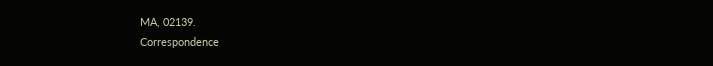MA, 02139.
Correspondence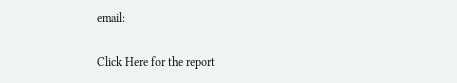email:

Click Here for the report